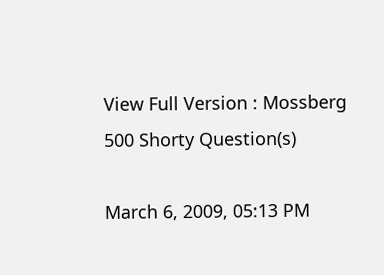View Full Version : Mossberg 500 Shorty Question(s)

March 6, 2009, 05:13 PM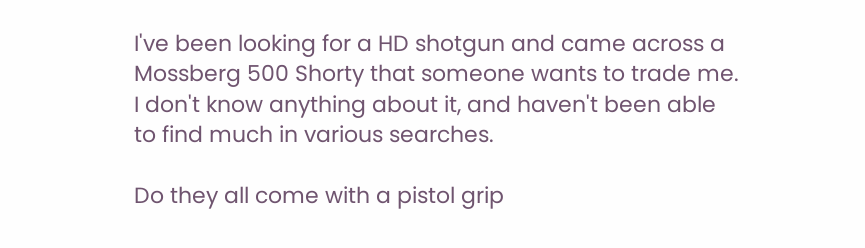I've been looking for a HD shotgun and came across a Mossberg 500 Shorty that someone wants to trade me. I don't know anything about it, and haven't been able to find much in various searches.

Do they all come with a pistol grip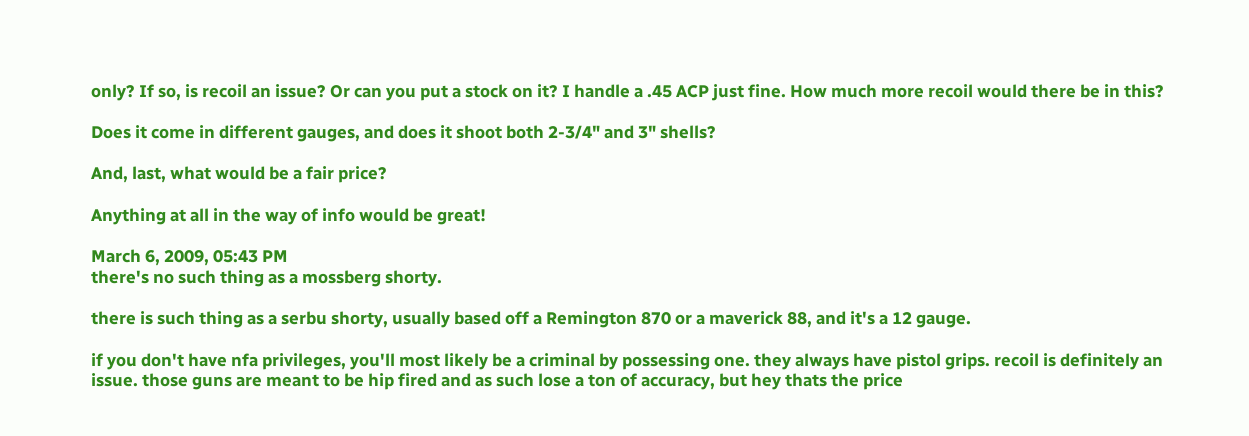only? If so, is recoil an issue? Or can you put a stock on it? I handle a .45 ACP just fine. How much more recoil would there be in this?

Does it come in different gauges, and does it shoot both 2-3/4" and 3" shells?

And, last, what would be a fair price?

Anything at all in the way of info would be great!

March 6, 2009, 05:43 PM
there's no such thing as a mossberg shorty.

there is such thing as a serbu shorty, usually based off a Remington 870 or a maverick 88, and it's a 12 gauge.

if you don't have nfa privileges, you'll most likely be a criminal by possessing one. they always have pistol grips. recoil is definitely an issue. those guns are meant to be hip fired and as such lose a ton of accuracy, but hey thats the price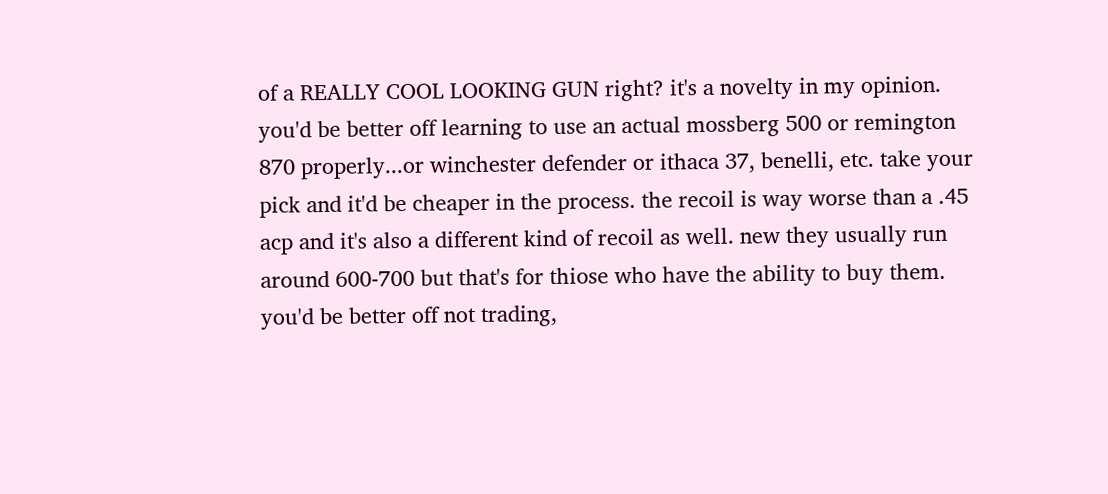of a REALLY COOL LOOKING GUN right? it's a novelty in my opinion. you'd be better off learning to use an actual mossberg 500 or remington 870 properly...or winchester defender or ithaca 37, benelli, etc. take your pick and it'd be cheaper in the process. the recoil is way worse than a .45 acp and it's also a different kind of recoil as well. new they usually run around 600-700 but that's for thiose who have the ability to buy them. you'd be better off not trading,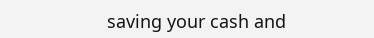saving your cash and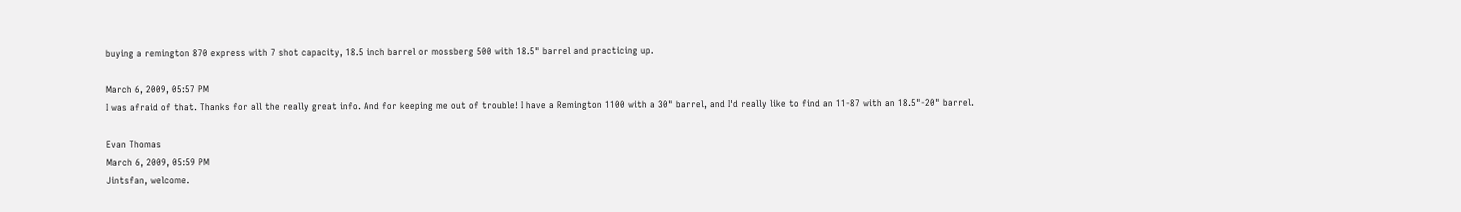buying a remington 870 express with 7 shot capacity, 18.5 inch barrel or mossberg 500 with 18.5" barrel and practicing up.

March 6, 2009, 05:57 PM
I was afraid of that. Thanks for all the really great info. And for keeping me out of trouble! I have a Remington 1100 with a 30" barrel, and I'd really like to find an 11-87 with an 18.5"-20" barrel.

Evan Thomas
March 6, 2009, 05:59 PM
Jintsfan, welcome.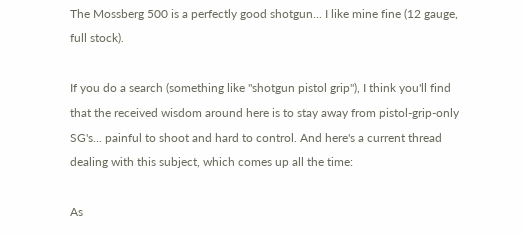The Mossberg 500 is a perfectly good shotgun... I like mine fine (12 gauge, full stock).

If you do a search (something like "shotgun pistol grip"), I think you'll find that the received wisdom around here is to stay away from pistol-grip-only SG's... painful to shoot and hard to control. And here's a current thread dealing with this subject, which comes up all the time:

As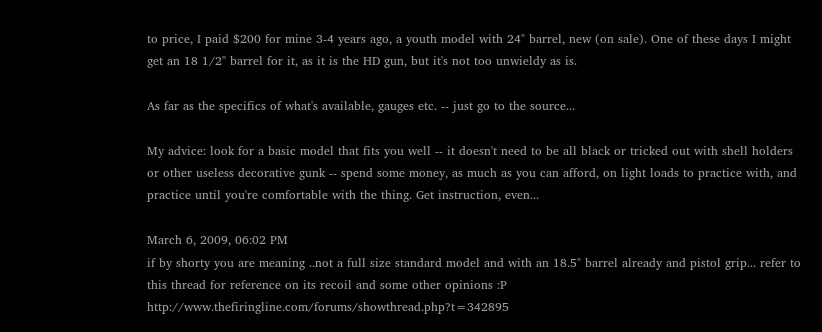to price, I paid $200 for mine 3-4 years ago, a youth model with 24" barrel, new (on sale). One of these days I might get an 18 1/2" barrel for it, as it is the HD gun, but it's not too unwieldy as is.

As far as the specifics of what's available, gauges etc. -- just go to the source...

My advice: look for a basic model that fits you well -- it doesn't need to be all black or tricked out with shell holders or other useless decorative gunk -- spend some money, as much as you can afford, on light loads to practice with, and practice until you're comfortable with the thing. Get instruction, even...

March 6, 2009, 06:02 PM
if by shorty you are meaning ..not a full size standard model and with an 18.5" barrel already and pistol grip... refer to this thread for reference on its recoil and some other opinions :P http://www.thefiringline.com/forums/showthread.php?t=342895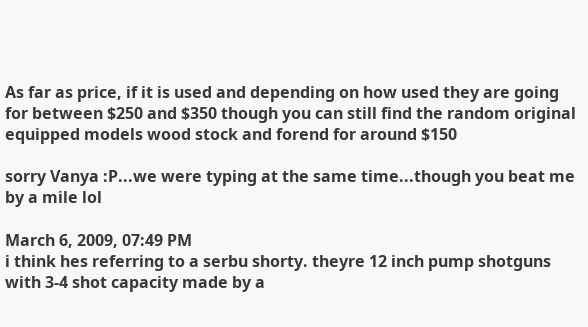As far as price, if it is used and depending on how used they are going for between $250 and $350 though you can still find the random original equipped models wood stock and forend for around $150

sorry Vanya :P...we were typing at the same time...though you beat me by a mile lol

March 6, 2009, 07:49 PM
i think hes referring to a serbu shorty. theyre 12 inch pump shotguns with 3-4 shot capacity made by a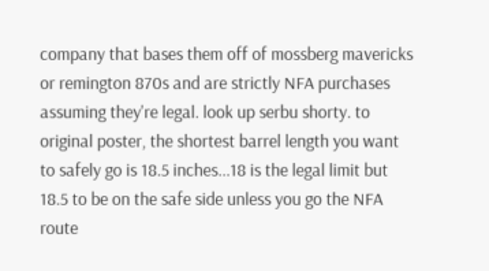company that bases them off of mossberg mavericks or remington 870s and are strictly NFA purchases assuming they're legal. look up serbu shorty. to original poster, the shortest barrel length you want to safely go is 18.5 inches...18 is the legal limit but 18.5 to be on the safe side unless you go the NFA route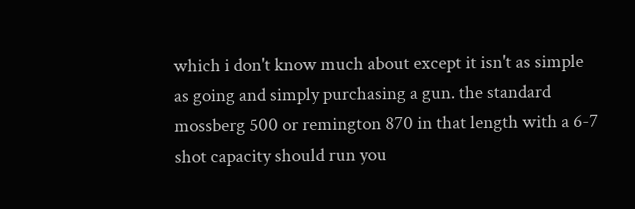which i don't know much about except it isn't as simple as going and simply purchasing a gun. the standard mossberg 500 or remington 870 in that length with a 6-7 shot capacity should run you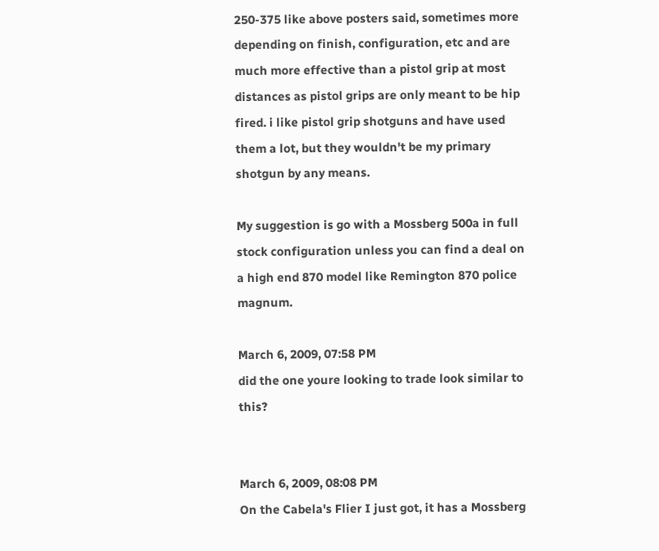250-375 like above posters said, sometimes more depending on finish, configuration, etc and are much more effective than a pistol grip at most distances as pistol grips are only meant to be hip fired. i like pistol grip shotguns and have used them a lot, but they wouldn't be my primary shotgun by any means.

My suggestion is go with a Mossberg 500a in full stock configuration unless you can find a deal on a high end 870 model like Remington 870 police magnum.

March 6, 2009, 07:58 PM
did the one youre looking to trade look similar to this?


March 6, 2009, 08:08 PM
On the Cabela's Flier I just got, it has a Mossberg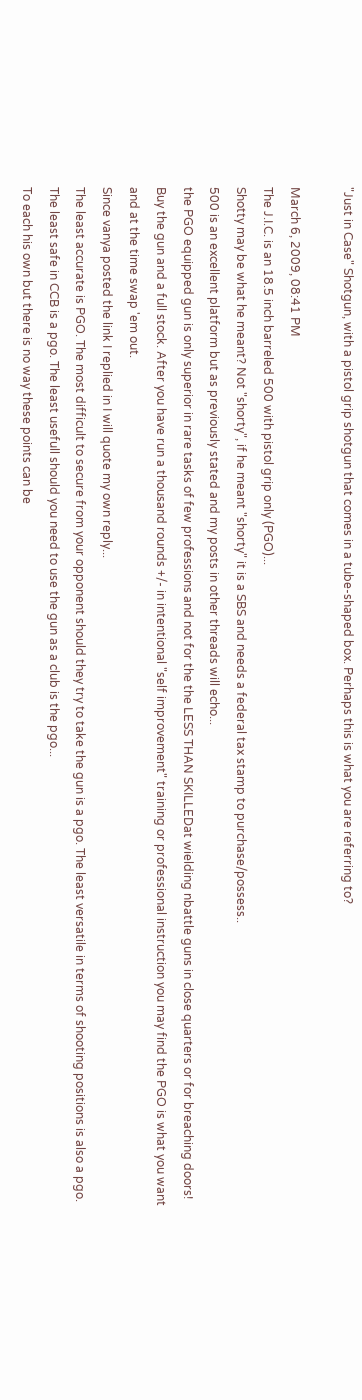"Just in Case" Shotgun, with a pistol grip shotgun that comes in a tube-shaped box. Perhaps this is what you are referring to?

March 6, 2009, 08:41 PM
The J.I.C. is an 18.5 inch barreled 500 with pistol grip only (PGO)...
Shotty may be what he meant? Not "shorty", if he meant "shorty" it is a SBS and needs a federal tax stamp to purchase/possess..
500 is an excellent platform but as previously stated and my posts in other threads will echo...
the PGO equipped gun is only superior in rare tasks of few professions and not for the the LESS THAN SKILLEDat wielding nbattle guns in close quarters or for breaching doors! Buy the gun and a full stock. After you have run a thousand rounds +/- in intentional "self improvement" training or professional instruction you may find the PGO is what you want and at the time swap 'em out.
Since vanya posted the link I replied in I will quote my own reply...
The least accurate is PGO. The most difficult to secure from your opponent should they try to take the gun is a pgo. The least versatile in terms of shooting positions is also a pgo. The least safe in CCB is a pgo. The least usefull should you need to use the gun as a club is the pgo...
To each his own but there is no way these points can be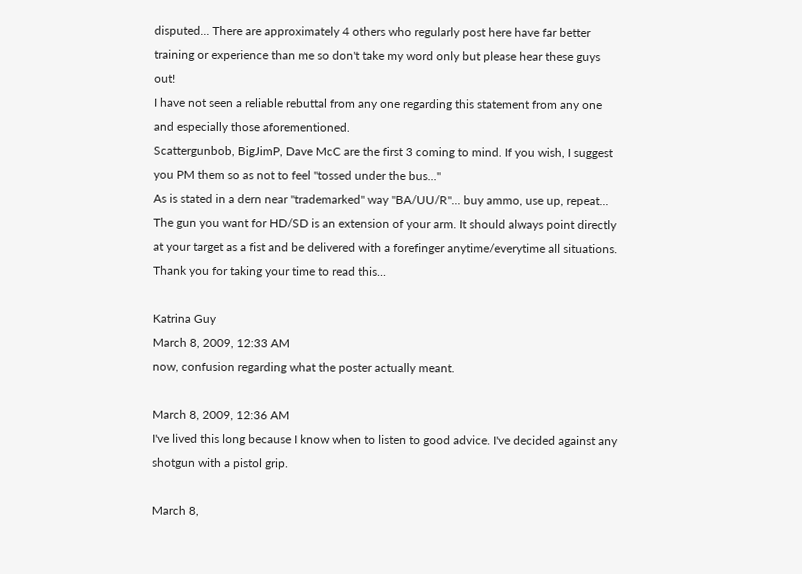disputed... There are approximately 4 others who regularly post here have far better training or experience than me so don't take my word only but please hear these guys out!
I have not seen a reliable rebuttal from any one regarding this statement from any one and especially those aforementioned.
Scattergunbob, BigJimP, Dave McC are the first 3 coming to mind. If you wish, I suggest you PM them so as not to feel "tossed under the bus..."
As is stated in a dern near "trademarked" way "BA/UU/R"... buy ammo, use up, repeat...
The gun you want for HD/SD is an extension of your arm. It should always point directly at your target as a fist and be delivered with a forefinger anytime/everytime all situations.
Thank you for taking your time to read this...

Katrina Guy
March 8, 2009, 12:33 AM
now, confusion regarding what the poster actually meant.

March 8, 2009, 12:36 AM
I've lived this long because I know when to listen to good advice. I've decided against any shotgun with a pistol grip.

March 8,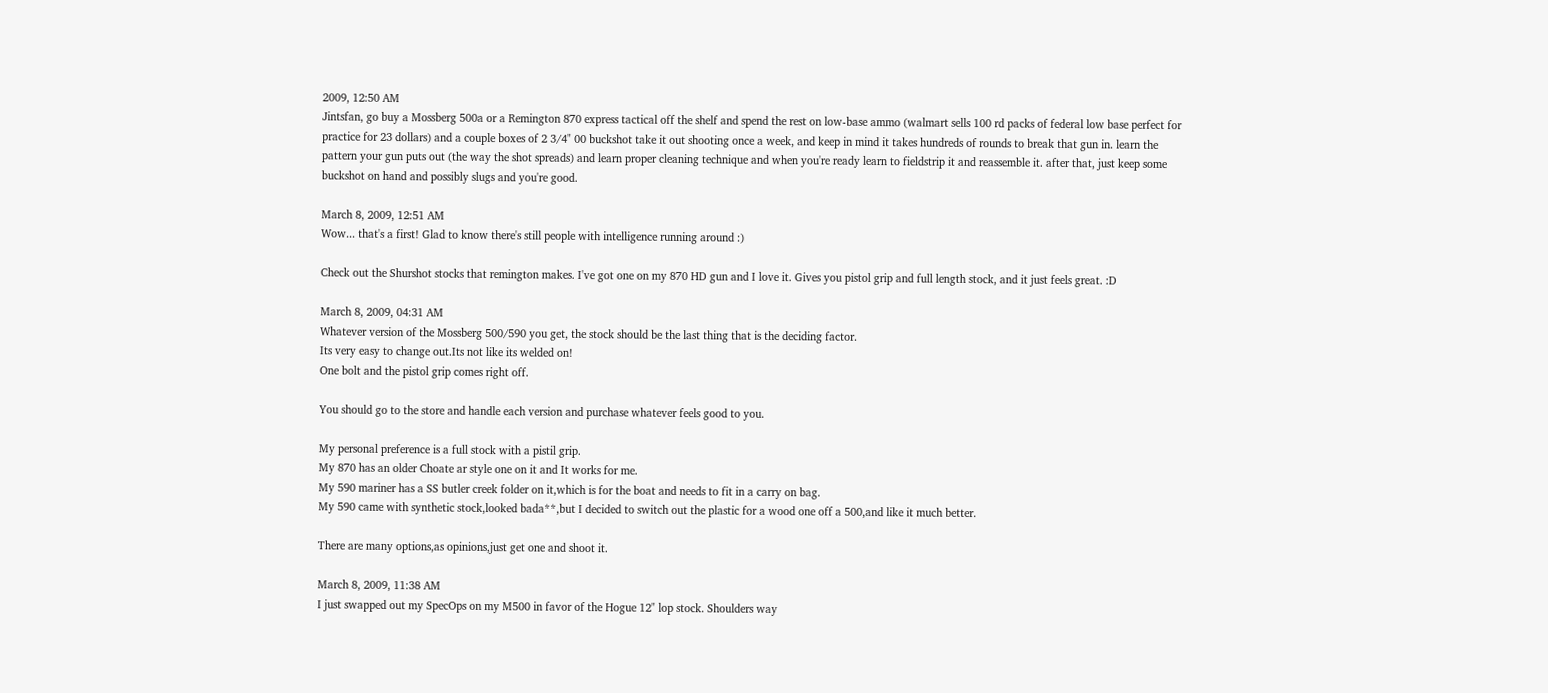2009, 12:50 AM
Jintsfan, go buy a Mossberg 500a or a Remington 870 express tactical off the shelf and spend the rest on low-base ammo (walmart sells 100 rd packs of federal low base perfect for practice for 23 dollars) and a couple boxes of 2 3/4" 00 buckshot take it out shooting once a week, and keep in mind it takes hundreds of rounds to break that gun in. learn the pattern your gun puts out (the way the shot spreads) and learn proper cleaning technique and when you're ready learn to fieldstrip it and reassemble it. after that, just keep some buckshot on hand and possibly slugs and you're good.

March 8, 2009, 12:51 AM
Wow... that's a first! Glad to know there's still people with intelligence running around :)

Check out the Shurshot stocks that remington makes. I've got one on my 870 HD gun and I love it. Gives you pistol grip and full length stock, and it just feels great. :D

March 8, 2009, 04:31 AM
Whatever version of the Mossberg 500/590 you get, the stock should be the last thing that is the deciding factor.
Its very easy to change out.Its not like its welded on!
One bolt and the pistol grip comes right off.

You should go to the store and handle each version and purchase whatever feels good to you.

My personal preference is a full stock with a pistil grip.
My 870 has an older Choate ar style one on it and It works for me.
My 590 mariner has a SS butler creek folder on it,which is for the boat and needs to fit in a carry on bag.
My 590 came with synthetic stock,looked bada**,but I decided to switch out the plastic for a wood one off a 500,and like it much better.

There are many options,as opinions,just get one and shoot it.

March 8, 2009, 11:38 AM
I just swapped out my SpecOps on my M500 in favor of the Hogue 12" lop stock. Shoulders way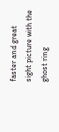faster and great sight picture with the ghost ring